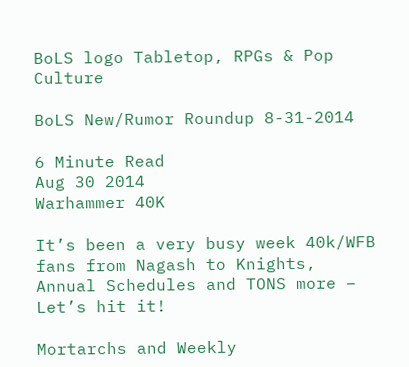BoLS logo Tabletop, RPGs & Pop Culture

BoLS New/Rumor Roundup 8-31-2014

6 Minute Read
Aug 30 2014
Warhammer 40K

It’s been a very busy week 40k/WFB fans from Nagash to Knights, Annual Schedules and TONS more – Let’s hit it!

Mortarchs and Weekly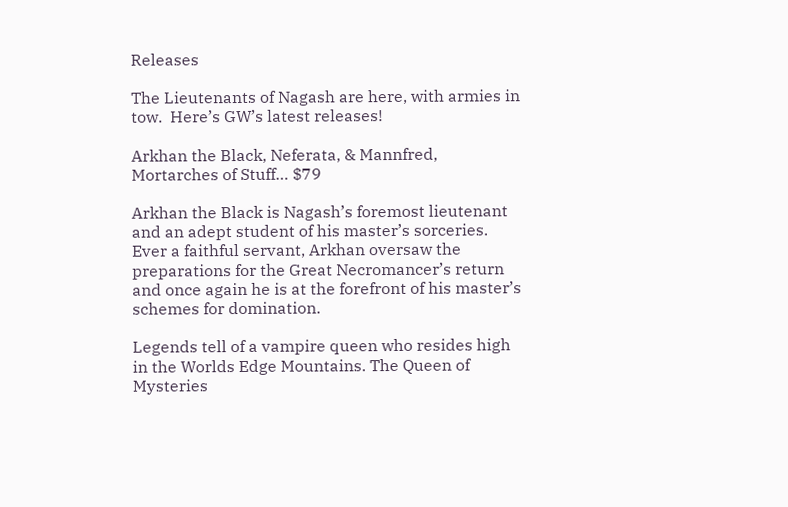Releases

The Lieutenants of Nagash are here, with armies in tow.  Here’s GW’s latest releases!

Arkhan the Black, Neferata, & Mannfred, Mortarches of Stuff… $79

Arkhan the Black is Nagash’s foremost lieutenant and an adept student of his master’s sorceries. Ever a faithful servant, Arkhan oversaw the preparations for the Great Necromancer’s return and once again he is at the forefront of his master’s schemes for domination.

Legends tell of a vampire queen who resides high in the Worlds Edge Mountains. The Queen of Mysteries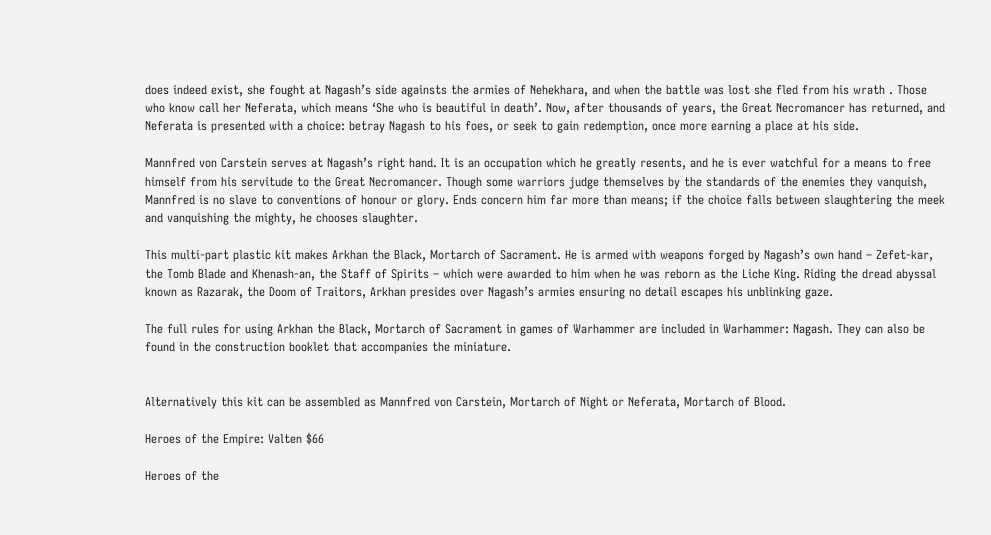does indeed exist, she fought at Nagash’s side againsts the armies of Nehekhara, and when the battle was lost she fled from his wrath . Those who know call her Neferata, which means ‘She who is beautiful in death’. Now, after thousands of years, the Great Necromancer has returned, and Neferata is presented with a choice: betray Nagash to his foes, or seek to gain redemption, once more earning a place at his side.

Mannfred von Carstein serves at Nagash’s right hand. It is an occupation which he greatly resents, and he is ever watchful for a means to free himself from his servitude to the Great Necromancer. Though some warriors judge themselves by the standards of the enemies they vanquish, Mannfred is no slave to conventions of honour or glory. Ends concern him far more than means; if the choice falls between slaughtering the meek and vanquishing the mighty, he chooses slaughter.

This multi-part plastic kit makes Arkhan the Black, Mortarch of Sacrament. He is armed with weapons forged by Nagash’s own hand – Zefet-kar, the Tomb Blade and Khenash-an, the Staff of Spirits – which were awarded to him when he was reborn as the Liche King. Riding the dread abyssal known as Razarak, the Doom of Traitors, Arkhan presides over Nagash’s armies ensuring no detail escapes his unblinking gaze.

The full rules for using Arkhan the Black, Mortarch of Sacrament in games of Warhammer are included in Warhammer: Nagash. They can also be found in the construction booklet that accompanies the miniature.


Alternatively this kit can be assembled as Mannfred von Carstein, Mortarch of Night or Neferata, Mortarch of Blood.

Heroes of the Empire: Valten $66

Heroes of the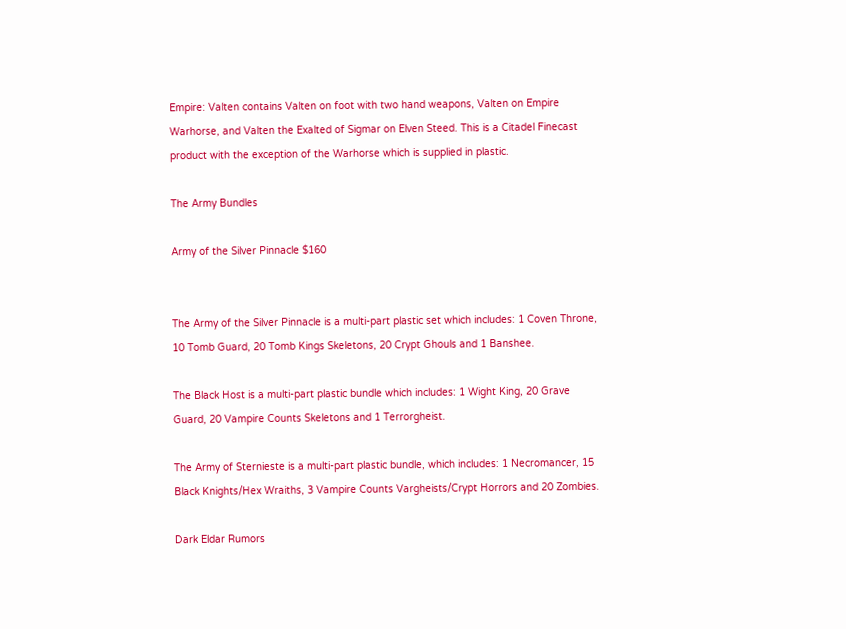Empire: Valten contains Valten on foot with two hand weapons, Valten on Empire Warhorse, and Valten the Exalted of Sigmar on Elven Steed. This is a Citadel Finecast product with the exception of the Warhorse which is supplied in plastic.

The Army Bundles

Army of the Silver Pinnacle $160


The Army of the Silver Pinnacle is a multi-part plastic set which includes: 1 Coven Throne, 10 Tomb Guard, 20 Tomb Kings Skeletons, 20 Crypt Ghouls and 1 Banshee.

The Black Host is a multi-part plastic bundle which includes: 1 Wight King, 20 Grave Guard, 20 Vampire Counts Skeletons and 1 Terrorgheist.

The Army of Sternieste is a multi-part plastic bundle, which includes: 1 Necromancer, 15 Black Knights/Hex Wraiths, 3 Vampire Counts Vargheists/Crypt Horrors and 20 Zombies.

Dark Eldar Rumors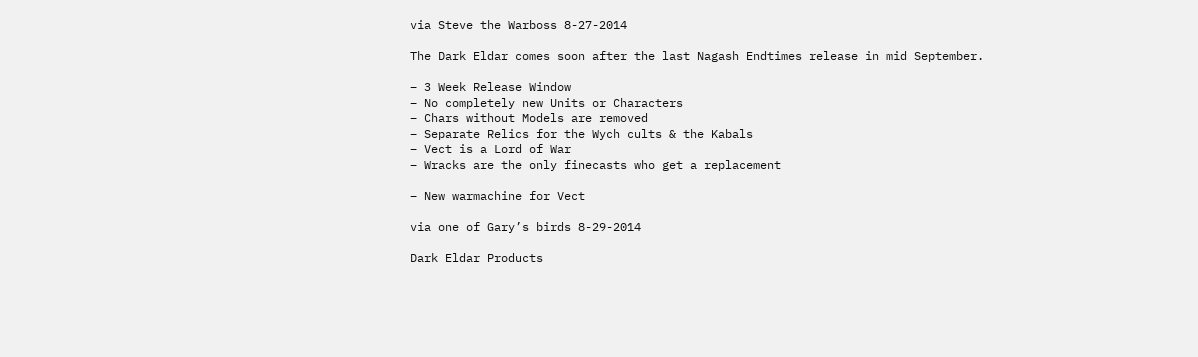via Steve the Warboss 8-27-2014

The Dark Eldar comes soon after the last Nagash Endtimes release in mid September.

– 3 Week Release Window
– No completely new Units or Characters
– Chars without Models are removed
– Separate Relics for the Wych cults & the Kabals
– Vect is a Lord of War
– Wracks are the only finecasts who get a replacement

– New warmachine for Vect

via one of Gary’s birds 8-29-2014

Dark Eldar Products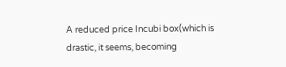A reduced price Incubi box(which is drastic, it seems, becoming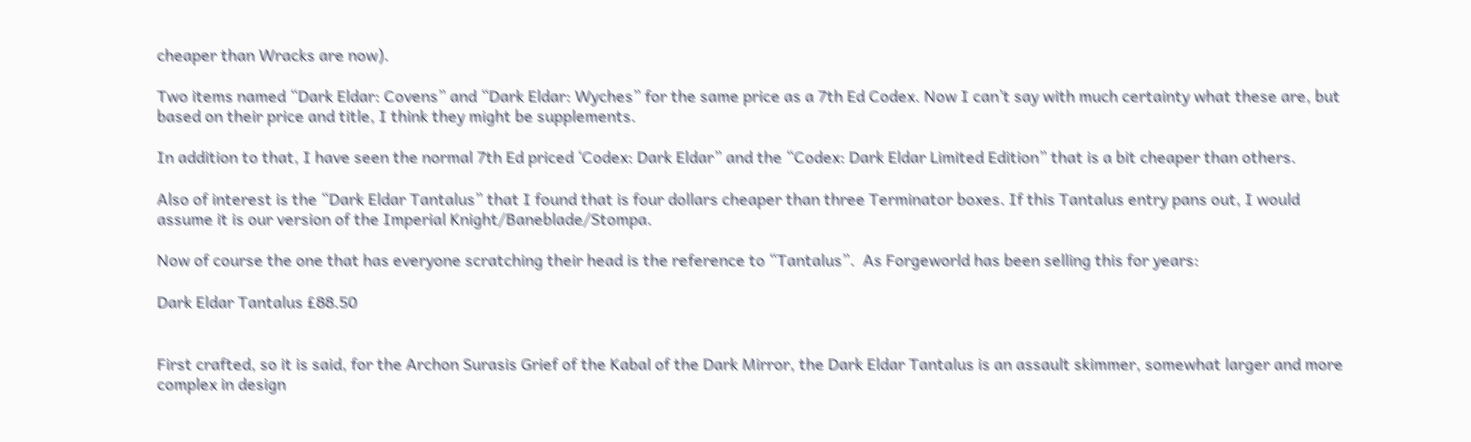cheaper than Wracks are now).

Two items named “Dark Eldar: Covens” and “Dark Eldar: Wyches” for the same price as a 7th Ed Codex. Now I can’t say with much certainty what these are, but based on their price and title, I think they might be supplements.

In addition to that, I have seen the normal 7th Ed priced ‘Codex: Dark Eldar” and the “Codex: Dark Eldar Limited Edition” that is a bit cheaper than others.

Also of interest is the “Dark Eldar Tantalus” that I found that is four dollars cheaper than three Terminator boxes. If this Tantalus entry pans out, I would assume it is our version of the Imperial Knight/Baneblade/Stompa.

Now of course the one that has everyone scratching their head is the reference to “Tantalus”.  As Forgeworld has been selling this for years:

Dark Eldar Tantalus £88.50


First crafted, so it is said, for the Archon Surasis Grief of the Kabal of the Dark Mirror, the Dark Eldar Tantalus is an assault skimmer, somewhat larger and more complex in design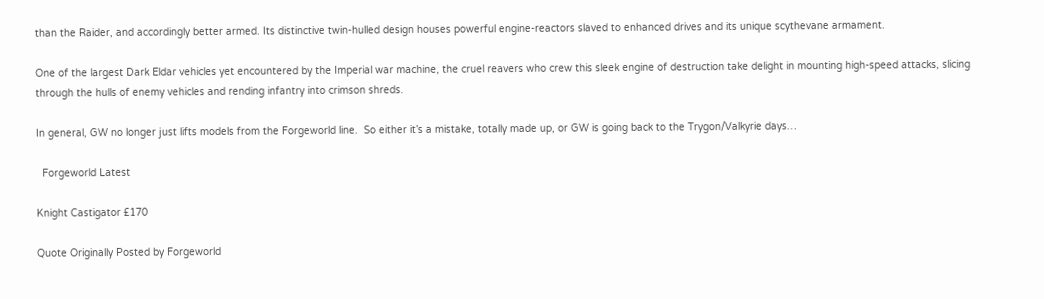than the Raider, and accordingly better armed. Its distinctive twin-hulled design houses powerful engine-reactors slaved to enhanced drives and its unique scythevane armament.

One of the largest Dark Eldar vehicles yet encountered by the Imperial war machine, the cruel reavers who crew this sleek engine of destruction take delight in mounting high-speed attacks, slicing through the hulls of enemy vehicles and rending infantry into crimson shreds.

In general, GW no longer just lifts models from the Forgeworld line.  So either it’s a mistake, totally made up, or GW is going back to the Trygon/Valkyrie days…

  Forgeworld Latest

Knight Castigator £170

Quote Originally Posted by Forgeworld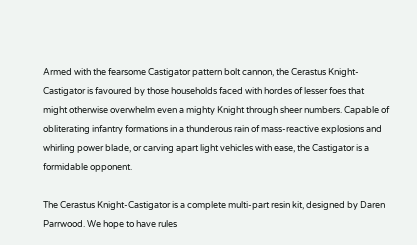Armed with the fearsome Castigator pattern bolt cannon, the Cerastus Knight-Castigator is favoured by those households faced with hordes of lesser foes that might otherwise overwhelm even a mighty Knight through sheer numbers. Capable of obliterating infantry formations in a thunderous rain of mass-reactive explosions and whirling power blade, or carving apart light vehicles with ease, the Castigator is a formidable opponent.

The Cerastus Knight-Castigator is a complete multi-part resin kit, designed by Daren Parrwood. We hope to have rules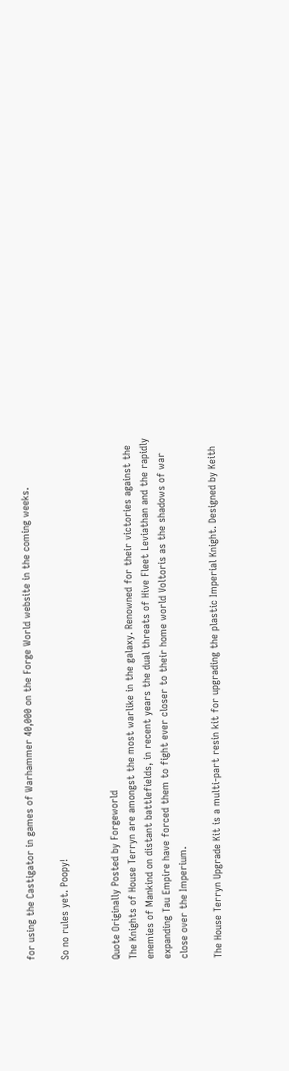for using the Castigator in games of Warhammer 40,000 on the Forge World website in the coming weeks.

So no rules yet. Poopy!


Quote Originally Posted by Forgeworld
The Knights of House Terryn are amongst the most warlike in the galaxy. Renowned for their victories against the enemies of Mankind on distant battlefields, in recent years the dual threats of Hive Fleet Leviathan and the rapidly expanding Tau Empire have forced them to fight ever closer to their home world Voltoris as the shadows of war close over the Imperium.

The House Terryn Upgrade Kit is a multi-part resin kit for upgrading the plastic Imperial Knight. Designed by Keith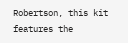Robertson, this kit features the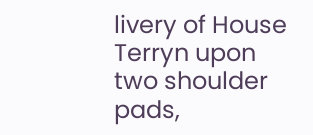livery of House Terryn upon two shoulder pads,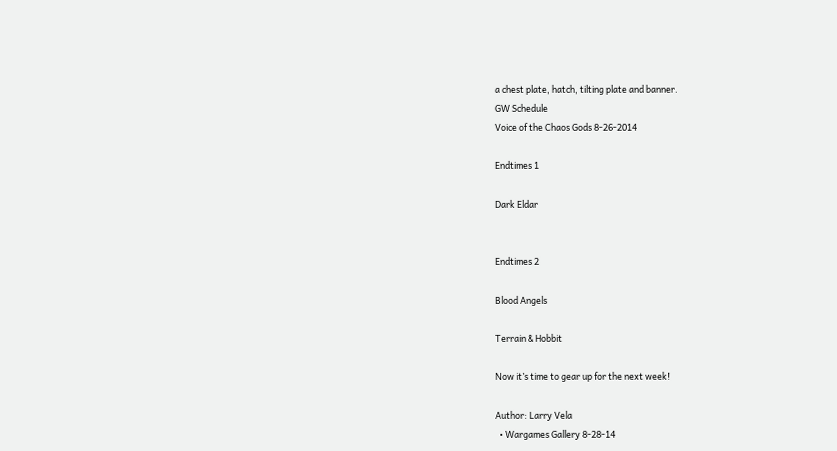a chest plate, hatch, tilting plate and banner.
GW Schedule
Voice of the Chaos Gods 8-26-2014

Endtimes 1

Dark Eldar


Endtimes 2

Blood Angels

Terrain & Hobbit

Now it’s time to gear up for the next week!

Author: Larry Vela
  • Wargames Gallery 8-28-14